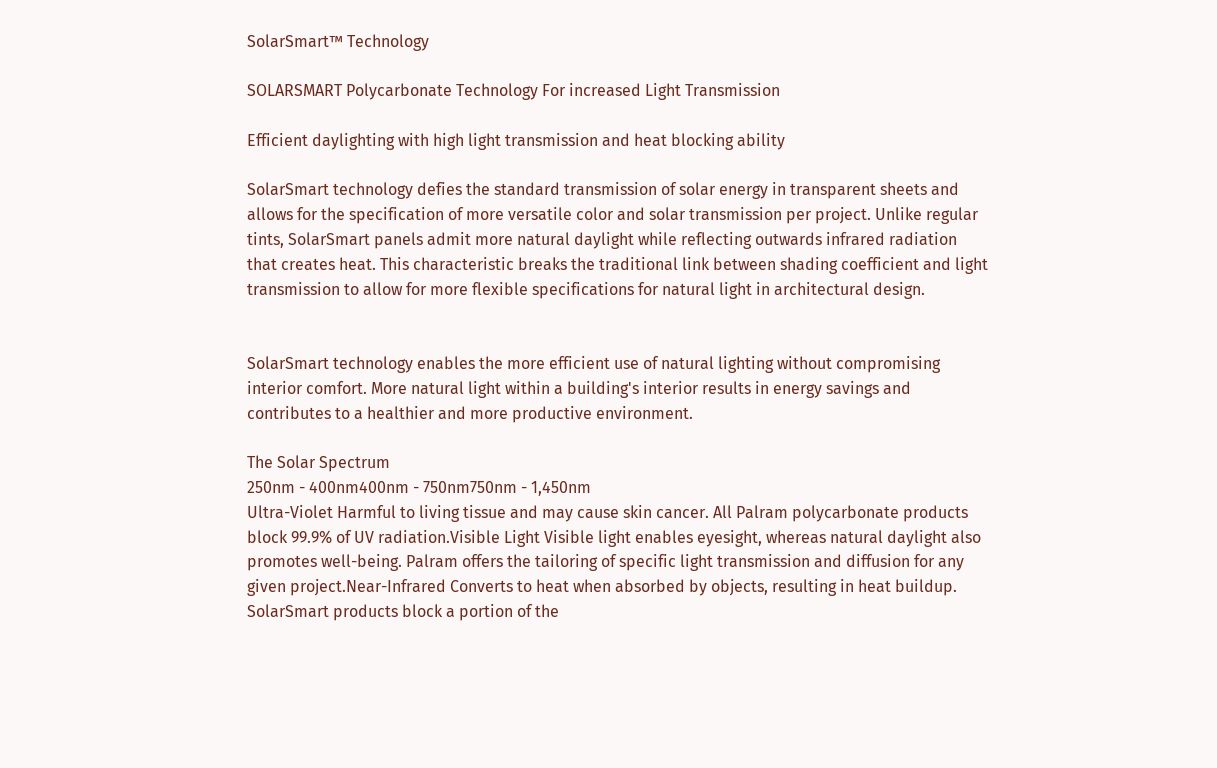SolarSmart™ Technology

SOLARSMART Polycarbonate Technology For increased Light Transmission

Efficient daylighting with high light transmission and heat blocking ability

SolarSmart technology defies the standard transmission of solar energy in transparent sheets and allows for the specification of more versatile color and solar transmission per project. Unlike regular tints, SolarSmart panels admit more natural daylight while reflecting outwards infrared radiation that creates heat. This characteristic breaks the traditional link between shading coefficient and light transmission to allow for more flexible specifications for natural light in architectural design.


SolarSmart technology enables the more efficient use of natural lighting without compromising interior comfort. More natural light within a building's interior results in energy savings and contributes to a healthier and more productive environment.

The Solar Spectrum
250nm - 400nm400nm - 750nm750nm - 1,450nm
Ultra-Violet Harmful to living tissue and may cause skin cancer. All Palram polycarbonate products block 99.9% of UV radiation.Visible Light Visible light enables eyesight, whereas natural daylight also promotes well-being. Palram offers the tailoring of specific light transmission and diffusion for any given project.Near-Infrared Converts to heat when absorbed by objects, resulting in heat buildup. SolarSmart products block a portion of the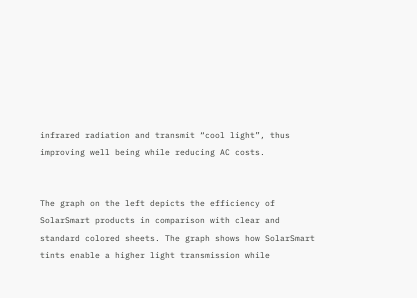infrared radiation and transmit “cool light”, thus improving well being while reducing AC costs.


The graph on the left depicts the efficiency of SolarSmart products in comparison with clear and standard colored sheets. The graph shows how SolarSmart tints enable a higher light transmission while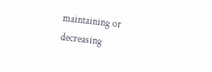maintaining or decreasing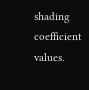shading coefficient values.